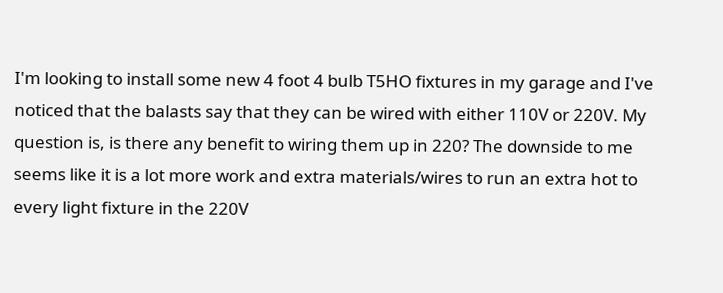I'm looking to install some new 4 foot 4 bulb T5HO fixtures in my garage and I've noticed that the balasts say that they can be wired with either 110V or 220V. My question is, is there any benefit to wiring them up in 220? The downside to me seems like it is a lot more work and extra materials/wires to run an extra hot to every light fixture in the 220V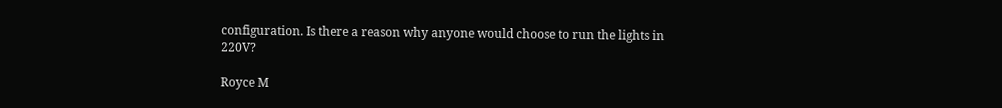configuration. Is there a reason why anyone would choose to run the lights in 220V?

Royce M